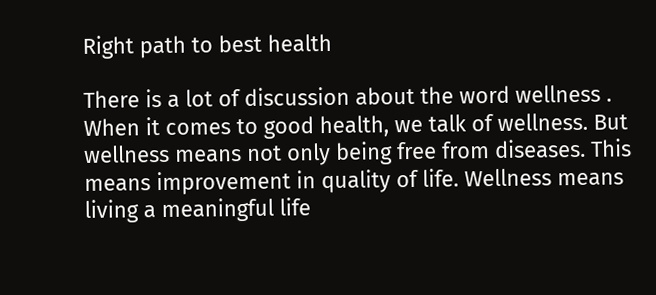Right path to best health

There is a lot of discussion about the word wellness . When it comes to good health, we talk of wellness. But wellness means not only being free from diseases. This means improvement in quality of life. Wellness means living a meaningful life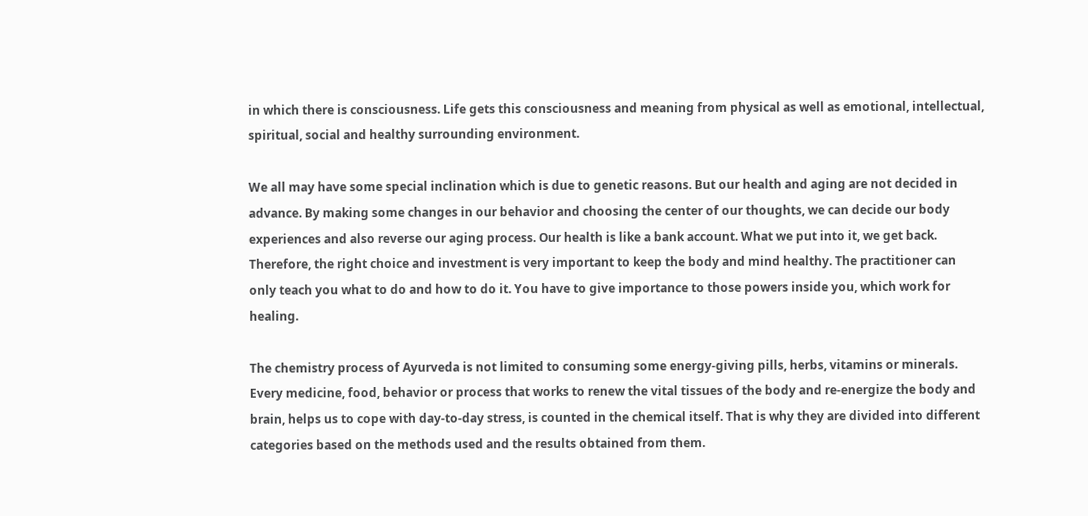in which there is consciousness. Life gets this consciousness and meaning from physical as well as emotional, intellectual, spiritual, social and healthy surrounding environment.

We all may have some special inclination which is due to genetic reasons. But our health and aging are not decided in advance. By making some changes in our behavior and choosing the center of our thoughts, we can decide our body experiences and also reverse our aging process. Our health is like a bank account. What we put into it, we get back. Therefore, the right choice and investment is very important to keep the body and mind healthy. The practitioner can only teach you what to do and how to do it. You have to give importance to those powers inside you, which work for healing.

The chemistry process of Ayurveda is not limited to consuming some energy-giving pills, herbs, vitamins or minerals. Every medicine, food, behavior or process that works to renew the vital tissues of the body and re-energize the body and brain, helps us to cope with day-to-day stress, is counted in the chemical itself. That is why they are divided into different categories based on the methods used and the results obtained from them.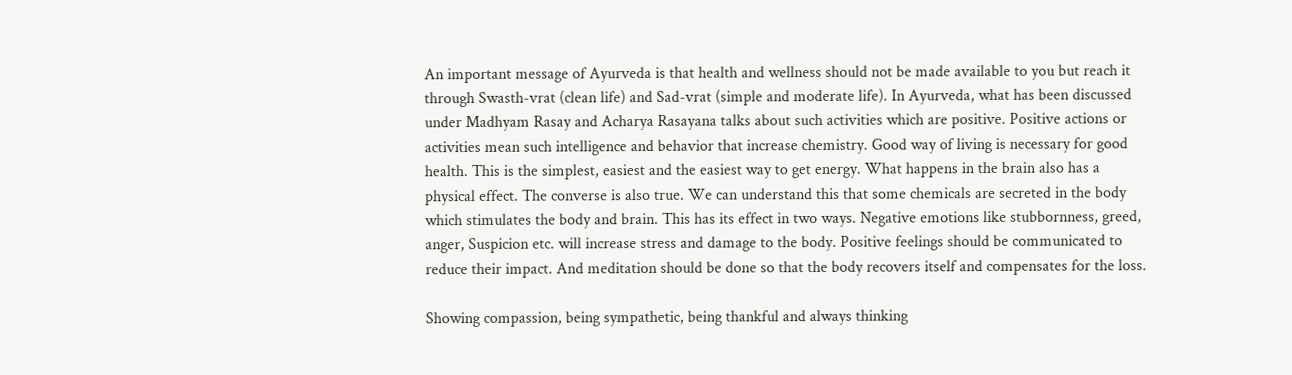An important message of Ayurveda is that health and wellness should not be made available to you but reach it through Swasth-vrat (clean life) and Sad-vrat (simple and moderate life). In Ayurveda, what has been discussed under Madhyam Rasay and Acharya Rasayana talks about such activities which are positive. Positive actions or activities mean such intelligence and behavior that increase chemistry. Good way of living is necessary for good health. This is the simplest, easiest and the easiest way to get energy. What happens in the brain also has a physical effect. The converse is also true. We can understand this that some chemicals are secreted in the body which stimulates the body and brain. This has its effect in two ways. Negative emotions like stubbornness, greed, anger, Suspicion etc. will increase stress and damage to the body. Positive feelings should be communicated to reduce their impact. And meditation should be done so that the body recovers itself and compensates for the loss.

Showing compassion, being sympathetic, being thankful and always thinking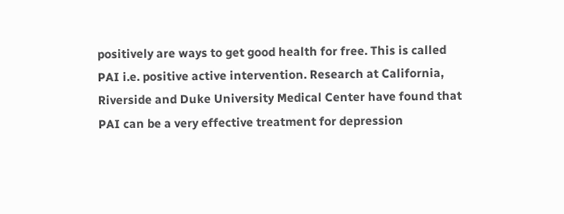positively are ways to get good health for free. This is called PAI i.e. positive active intervention. Research at California, Riverside and Duke University Medical Center have found that PAI can be a very effective treatment for depression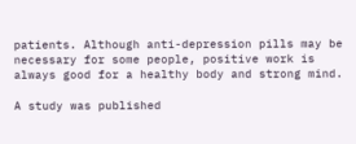patients. Although anti-depression pills may be necessary for some people, positive work is always good for a healthy body and strong mind.

A study was published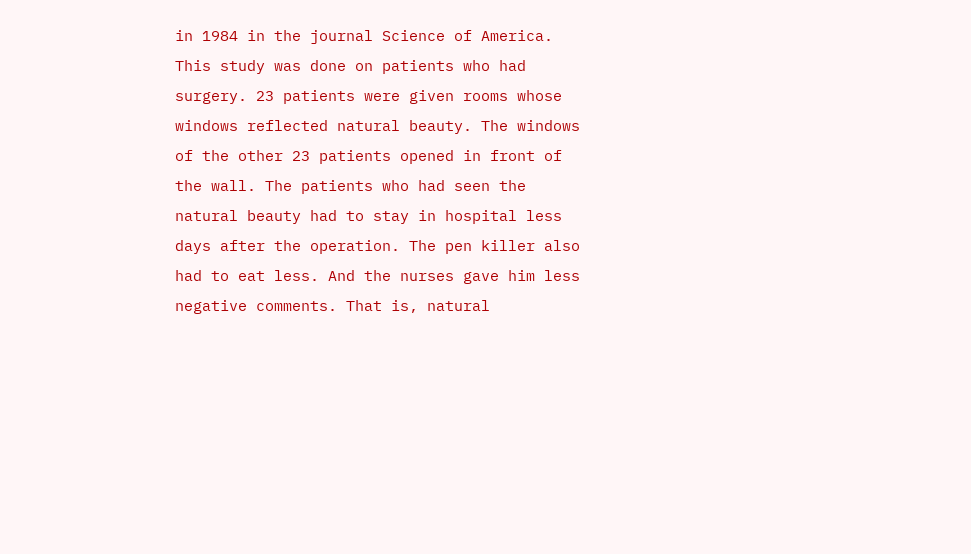in 1984 in the journal Science of America. This study was done on patients who had surgery. 23 patients were given rooms whose windows reflected natural beauty. The windows of the other 23 patients opened in front of the wall. The patients who had seen the natural beauty had to stay in hospital less days after the operation. The pen killer also had to eat less. And the nurses gave him less negative comments. That is, natural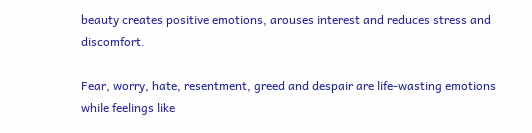beauty creates positive emotions, arouses interest and reduces stress and discomfort.

Fear, worry, hate, resentment, greed and despair are life-wasting emotions while feelings like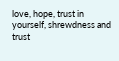love, hope, trust in yourself, shrewdness and trust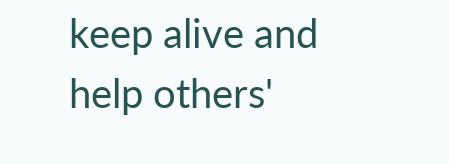keep alive and help others'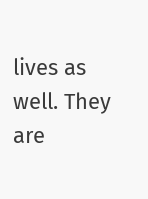lives as well. They are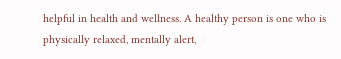helpful in health and wellness. A healthy person is one who is physically relaxed, mentally alert,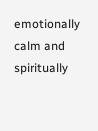emotionally calm and spiritually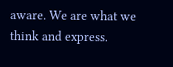aware. We are what we think and express.